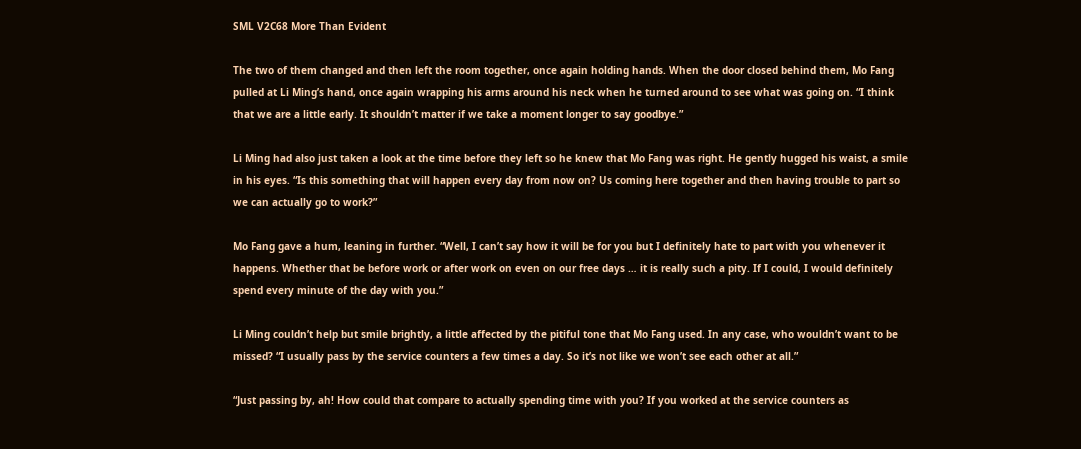SML V2C68 More Than Evident

The two of them changed and then left the room together, once again holding hands. When the door closed behind them, Mo Fang pulled at Li Ming’s hand, once again wrapping his arms around his neck when he turned around to see what was going on. “I think that we are a little early. It shouldn’t matter if we take a moment longer to say goodbye.”

Li Ming had also just taken a look at the time before they left so he knew that Mo Fang was right. He gently hugged his waist, a smile in his eyes. “Is this something that will happen every day from now on? Us coming here together and then having trouble to part so we can actually go to work?”

Mo Fang gave a hum, leaning in further. “Well, I can’t say how it will be for you but I definitely hate to part with you whenever it happens. Whether that be before work or after work on even on our free days … it is really such a pity. If I could, I would definitely spend every minute of the day with you.”

Li Ming couldn’t help but smile brightly, a little affected by the pitiful tone that Mo Fang used. In any case, who wouldn’t want to be missed? “I usually pass by the service counters a few times a day. So it’s not like we won’t see each other at all.”

“Just passing by, ah! How could that compare to actually spending time with you? If you worked at the service counters as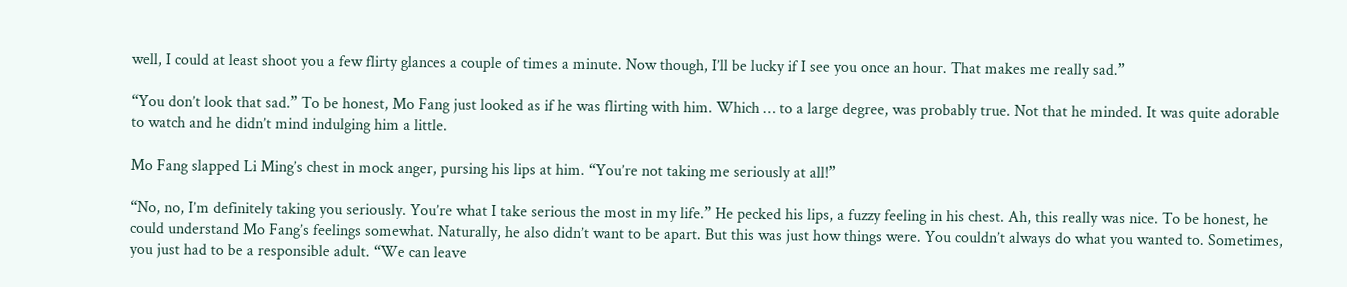well, I could at least shoot you a few flirty glances a couple of times a minute. Now though, I’ll be lucky if I see you once an hour. That makes me really sad.”

“You don’t look that sad.” To be honest, Mo Fang just looked as if he was flirting with him. Which … to a large degree, was probably true. Not that he minded. It was quite adorable to watch and he didn’t mind indulging him a little.

Mo Fang slapped Li Ming’s chest in mock anger, pursing his lips at him. “You’re not taking me seriously at all!”

“No, no, I’m definitely taking you seriously. You’re what I take serious the most in my life.” He pecked his lips, a fuzzy feeling in his chest. Ah, this really was nice. To be honest, he could understand Mo Fang’s feelings somewhat. Naturally, he also didn’t want to be apart. But this was just how things were. You couldn’t always do what you wanted to. Sometimes, you just had to be a responsible adult. “We can leave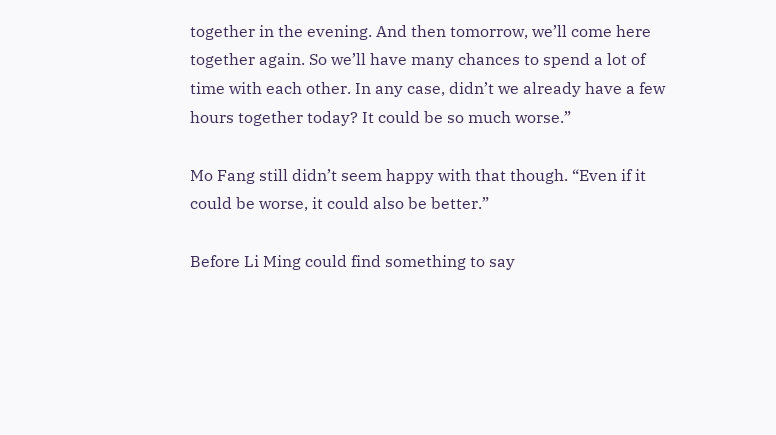together in the evening. And then tomorrow, we’ll come here together again. So we’ll have many chances to spend a lot of time with each other. In any case, didn’t we already have a few hours together today? It could be so much worse.”

Mo Fang still didn’t seem happy with that though. “Even if it could be worse, it could also be better.”

Before Li Ming could find something to say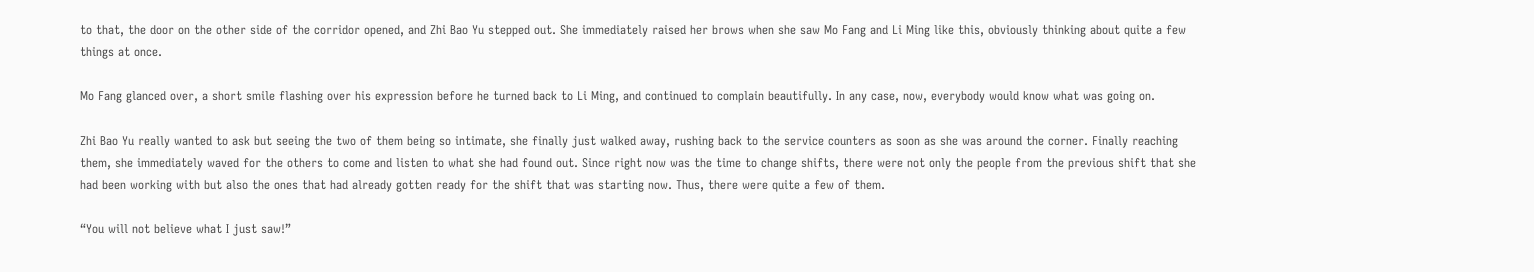to that, the door on the other side of the corridor opened, and Zhi Bao Yu stepped out. She immediately raised her brows when she saw Mo Fang and Li Ming like this, obviously thinking about quite a few things at once.

Mo Fang glanced over, a short smile flashing over his expression before he turned back to Li Ming, and continued to complain beautifully. In any case, now, everybody would know what was going on.

Zhi Bao Yu really wanted to ask but seeing the two of them being so intimate, she finally just walked away, rushing back to the service counters as soon as she was around the corner. Finally reaching them, she immediately waved for the others to come and listen to what she had found out. Since right now was the time to change shifts, there were not only the people from the previous shift that she had been working with but also the ones that had already gotten ready for the shift that was starting now. Thus, there were quite a few of them.

“You will not believe what I just saw!”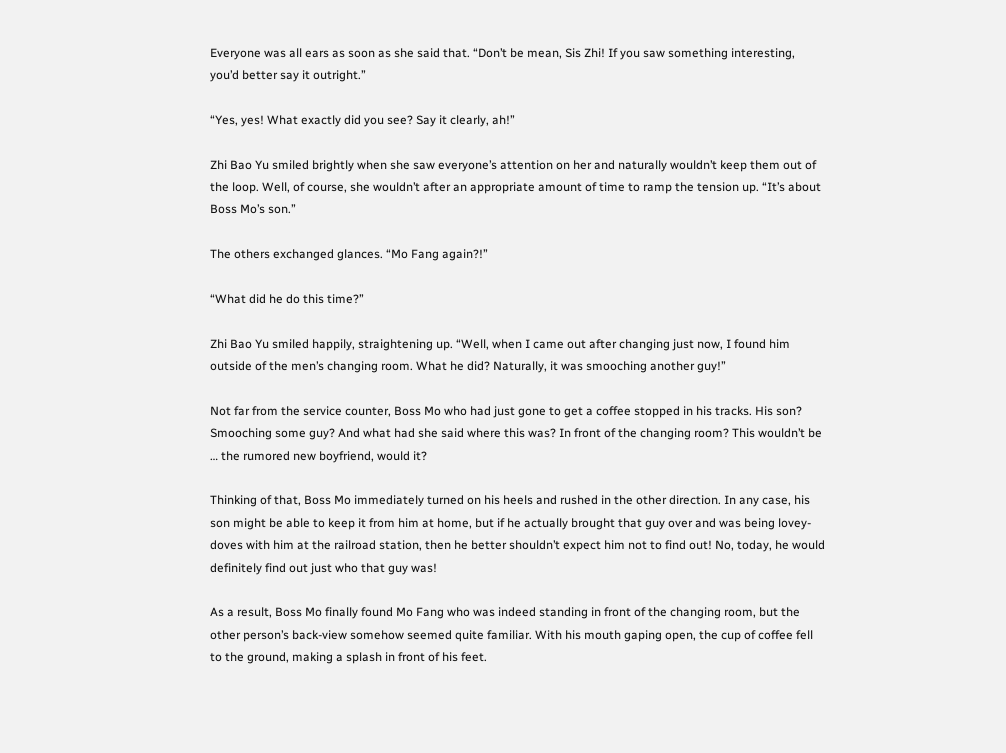Everyone was all ears as soon as she said that. “Don’t be mean, Sis Zhi! If you saw something interesting, you’d better say it outright.”

“Yes, yes! What exactly did you see? Say it clearly, ah!”

Zhi Bao Yu smiled brightly when she saw everyone’s attention on her and naturally wouldn’t keep them out of the loop. Well, of course, she wouldn’t after an appropriate amount of time to ramp the tension up. “It’s about Boss Mo’s son.”

The others exchanged glances. “Mo Fang again?!”

“What did he do this time?”

Zhi Bao Yu smiled happily, straightening up. “Well, when I came out after changing just now, I found him outside of the men’s changing room. What he did? Naturally, it was smooching another guy!”

Not far from the service counter, Boss Mo who had just gone to get a coffee stopped in his tracks. His son? Smooching some guy? And what had she said where this was? In front of the changing room? This wouldn’t be … the rumored new boyfriend, would it?

Thinking of that, Boss Mo immediately turned on his heels and rushed in the other direction. In any case, his son might be able to keep it from him at home, but if he actually brought that guy over and was being lovey-doves with him at the railroad station, then he better shouldn’t expect him not to find out! No, today, he would definitely find out just who that guy was!

As a result, Boss Mo finally found Mo Fang who was indeed standing in front of the changing room, but the other person’s back-view somehow seemed quite familiar. With his mouth gaping open, the cup of coffee fell to the ground, making a splash in front of his feet.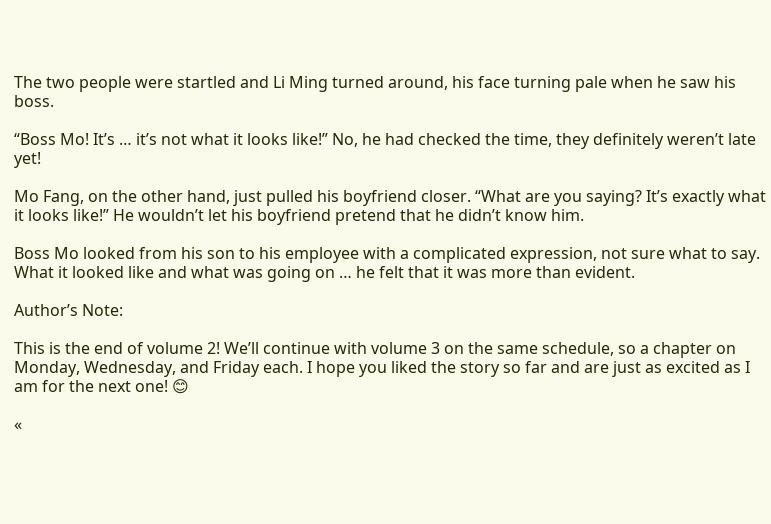The two people were startled and Li Ming turned around, his face turning pale when he saw his boss.

“Boss Mo! It’s … it’s not what it looks like!” No, he had checked the time, they definitely weren’t late yet!

Mo Fang, on the other hand, just pulled his boyfriend closer. “What are you saying? It’s exactly what it looks like!” He wouldn’t let his boyfriend pretend that he didn’t know him.

Boss Mo looked from his son to his employee with a complicated expression, not sure what to say. What it looked like and what was going on … he felt that it was more than evident.

Author’s Note:

This is the end of volume 2! We’ll continue with volume 3 on the same schedule, so a chapter on Monday, Wednesday, and Friday each. I hope you liked the story so far and are just as excited as I am for the next one! 😊

«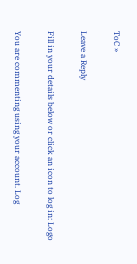ToC »

Leave a Reply

Fill in your details below or click an icon to log in: Logo

You are commenting using your account. Log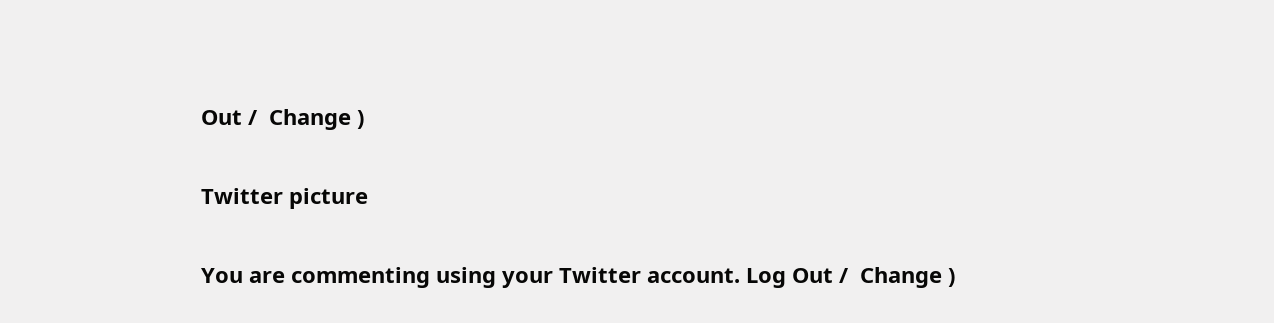Out /  Change )

Twitter picture

You are commenting using your Twitter account. Log Out /  Change )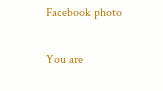Facebook photo

You are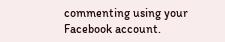commenting using your Facebook account.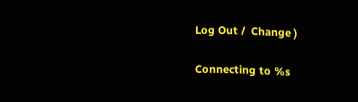Log Out /  Change )

Connecting to %s